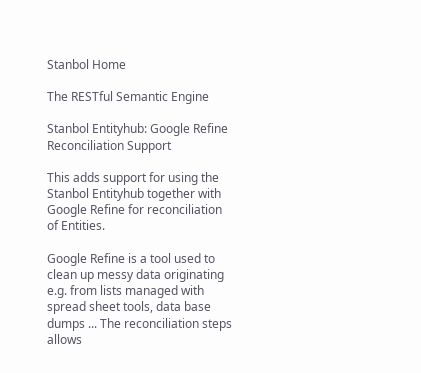Stanbol Home

The RESTful Semantic Engine

Stanbol Entityhub: Google Refine Reconciliation Support

This adds support for using the Stanbol Entityhub together with Google Refine for reconciliation of Entities.

Google Refine is a tool used to clean up messy data originating e.g. from lists managed with spread sheet tools, data base dumps ... The reconciliation steps allows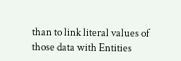than to link literal values of those data with Entities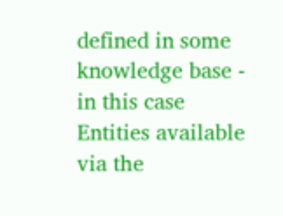defined in some knowledge base - in this case Entities available via the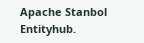Apache Stanbol Entityhub.